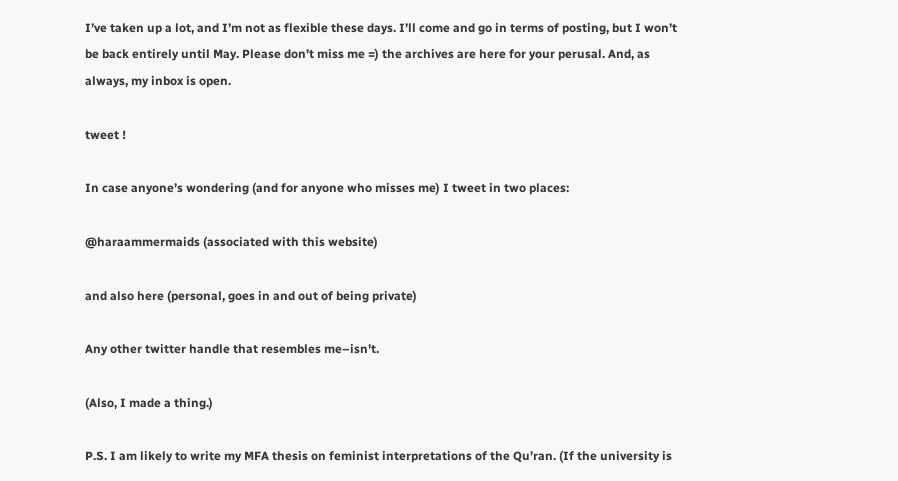I’ve taken up a lot, and I’m not as flexible these days. I’ll come and go in terms of posting, but I won’t be back entirely until May. Please don’t miss me =) the archives are here for your perusal. And, as always, my inbox is open.

tweet !

In case anyone’s wondering (and for anyone who misses me) I tweet in two places:

@haraammermaids (associated with this website)

and also here (personal, goes in and out of being private)

Any other twitter handle that resembles me–isn’t.

(Also, I made a thing.)

P.S. I am likely to write my MFA thesis on feminist interpretations of the Qu’ran. (If the university is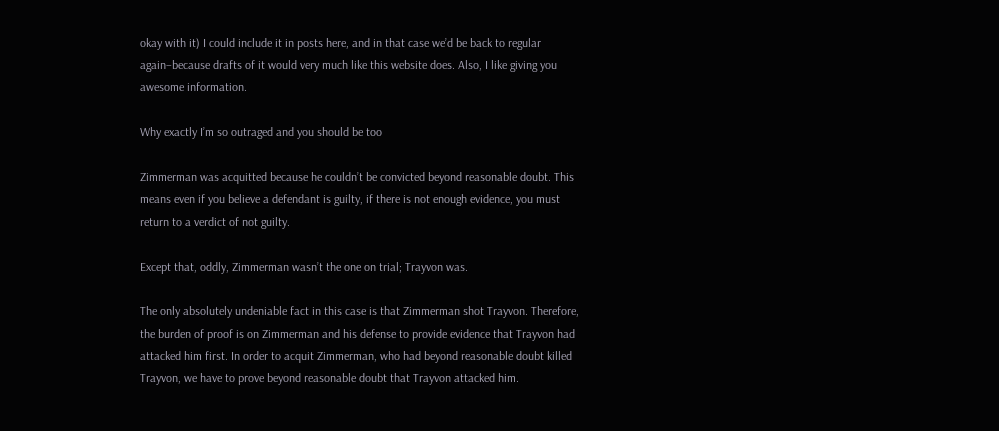okay with it) I could include it in posts here, and in that case we’d be back to regular again–because drafts of it would very much like this website does. Also, I like giving you awesome information.

Why exactly I’m so outraged and you should be too

Zimmerman was acquitted because he couldn’t be convicted beyond reasonable doubt. This means even if you believe a defendant is guilty, if there is not enough evidence, you must return to a verdict of not guilty.

Except that, oddly, Zimmerman wasn’t the one on trial; Trayvon was.

The only absolutely undeniable fact in this case is that Zimmerman shot Trayvon. Therefore, the burden of proof is on Zimmerman and his defense to provide evidence that Trayvon had attacked him first. In order to acquit Zimmerman, who had beyond reasonable doubt killed Trayvon, we have to prove beyond reasonable doubt that Trayvon attacked him.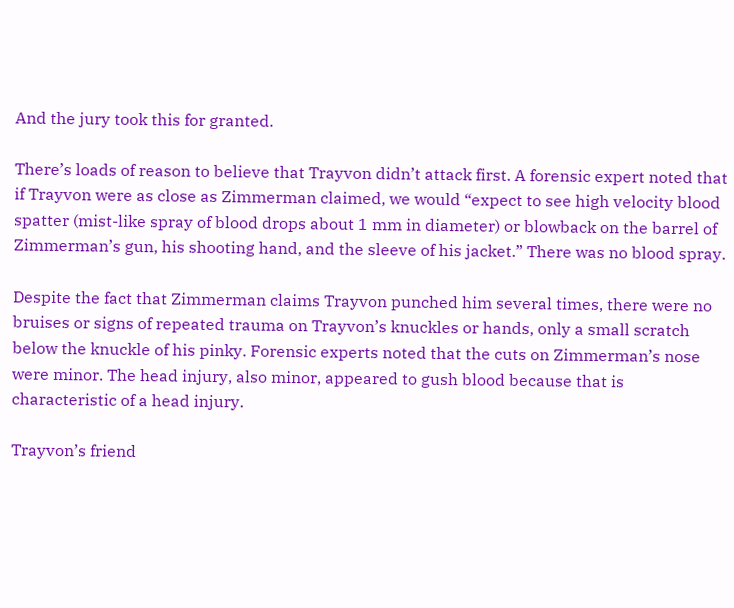And the jury took this for granted.

There’s loads of reason to believe that Trayvon didn’t attack first. A forensic expert noted that if Trayvon were as close as Zimmerman claimed, we would “expect to see high velocity blood spatter (mist-like spray of blood drops about 1 mm in diameter) or blowback on the barrel of Zimmerman’s gun, his shooting hand, and the sleeve of his jacket.” There was no blood spray.

Despite the fact that Zimmerman claims Trayvon punched him several times, there were no bruises or signs of repeated trauma on Trayvon’s knuckles or hands, only a small scratch below the knuckle of his pinky. Forensic experts noted that the cuts on Zimmerman’s nose were minor. The head injury, also minor, appeared to gush blood because that is characteristic of a head injury.

Trayvon’s friend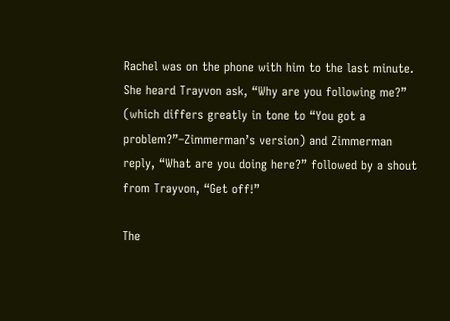Rachel was on the phone with him to the last minute. She heard Trayvon ask, “Why are you following me?” (which differs greatly in tone to “You got a problem?”–Zimmerman’s version) and Zimmerman reply, “What are you doing here?” followed by a shout from Trayvon, “Get off!”

The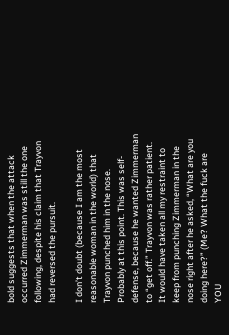bold suggests that when the attack occurred Zimmerman was still the one following, despite his claim that Trayvon had reversed the pursuit.

I don’t doubt (because I am the most reasonable woman in the world) that Trayvon punched him in the nose. Probably at this point. This was self-defense, because he wanted Zimmerman to “get off.” Trayvon was rather patient. It would have taken all my restraint to keep from punching Zimmerman in the nose right after he asked, “What are you doing here?” (Me? What the fuck are YOU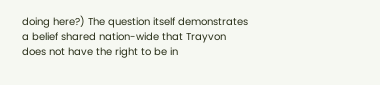doing here?) The question itself demonstrates a belief shared nation-wide that Trayvon does not have the right to be in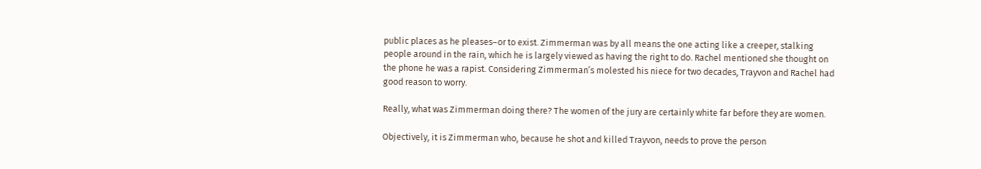public places as he pleases–or to exist. Zimmerman was by all means the one acting like a creeper, stalking people around in the rain, which he is largely viewed as having the right to do. Rachel mentioned she thought on the phone he was a rapist. Considering Zimmerman’s molested his niece for two decades, Trayvon and Rachel had good reason to worry.

Really, what was Zimmerman doing there? The women of the jury are certainly white far before they are women.

Objectively, it is Zimmerman who, because he shot and killed Trayvon, needs to prove the person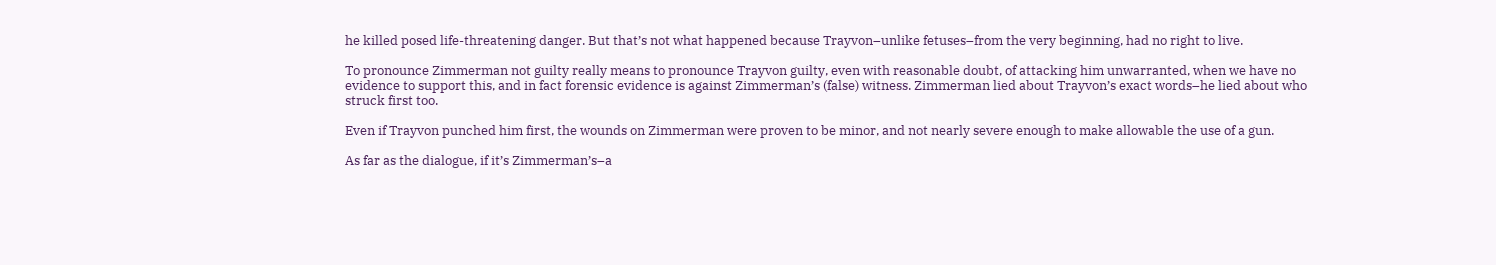he killed posed life-threatening danger. But that’s not what happened because Trayvon–unlike fetuses–from the very beginning, had no right to live.

To pronounce Zimmerman not guilty really means to pronounce Trayvon guilty, even with reasonable doubt, of attacking him unwarranted, when we have no evidence to support this, and in fact forensic evidence is against Zimmerman’s (false) witness. Zimmerman lied about Trayvon’s exact words–he lied about who struck first too.

Even if Trayvon punched him first, the wounds on Zimmerman were proven to be minor, and not nearly severe enough to make allowable the use of a gun.

As far as the dialogue, if it’s Zimmerman’s–a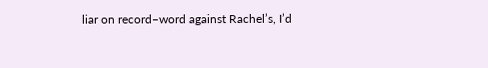liar on record–word against Rachel’s, I’d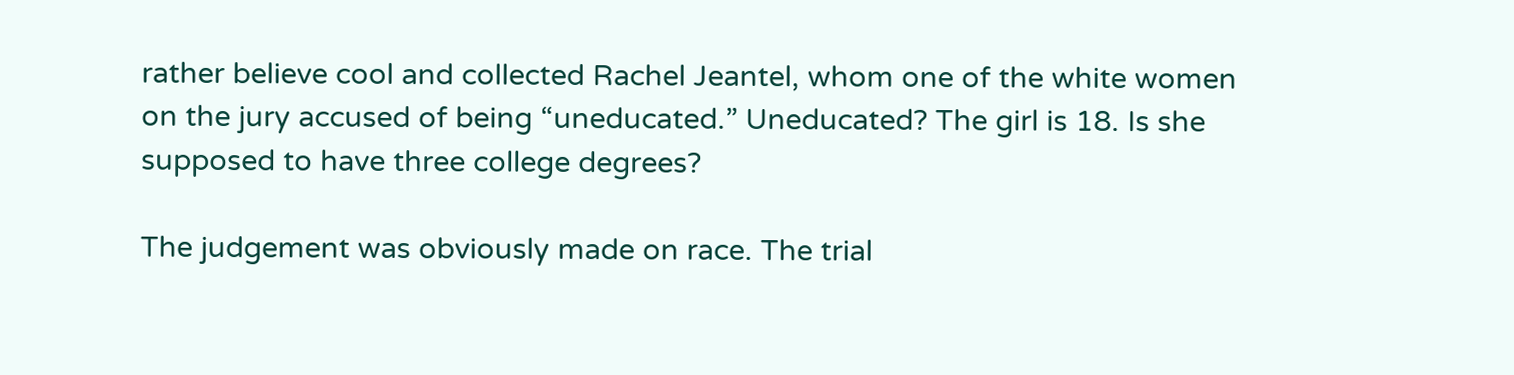rather believe cool and collected Rachel Jeantel, whom one of the white women on the jury accused of being “uneducated.” Uneducated? The girl is 18. Is she supposed to have three college degrees?

The judgement was obviously made on race. The trial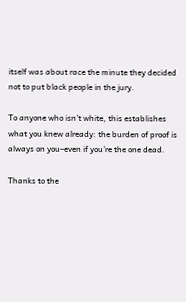itself was about race the minute they decided not to put black people in the jury.

To anyone who isn’t white, this establishes what you knew already: the burden of proof is always on you–even if you’re the one dead.

Thanks to the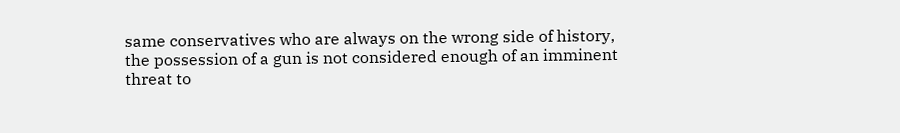same conservatives who are always on the wrong side of history, the possession of a gun is not considered enough of an imminent threat to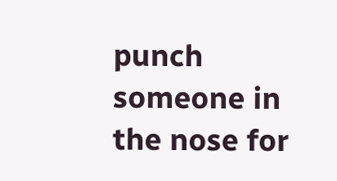punch someone in the nose for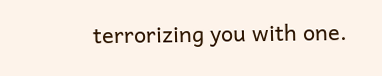terrorizing you with one.